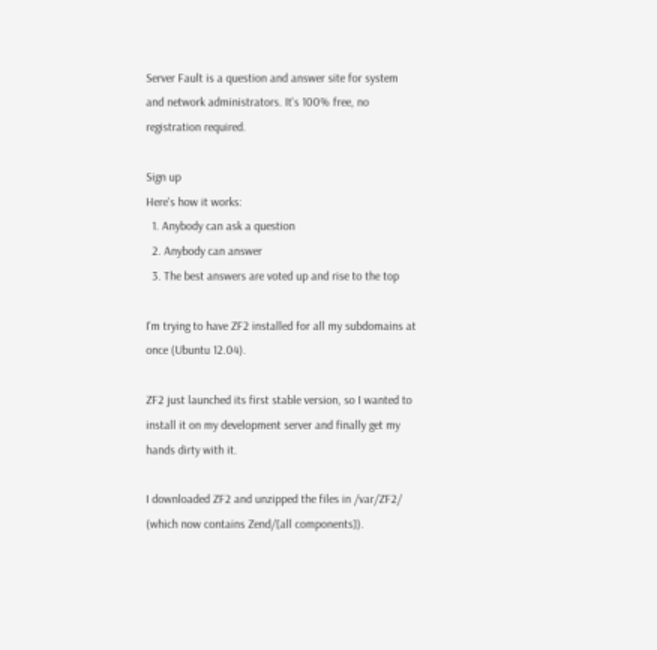Server Fault is a question and answer site for system and network administrators. It's 100% free, no registration required.

Sign up
Here's how it works:
  1. Anybody can ask a question
  2. Anybody can answer
  3. The best answers are voted up and rise to the top

I'm trying to have ZF2 installed for all my subdomains at once (Ubuntu 12.04).

ZF2 just launched its first stable version, so I wanted to install it on my development server and finally get my hands dirty with it.

I downloaded ZF2 and unzipped the files in /var/ZF2/ (which now contains Zend/[all components]).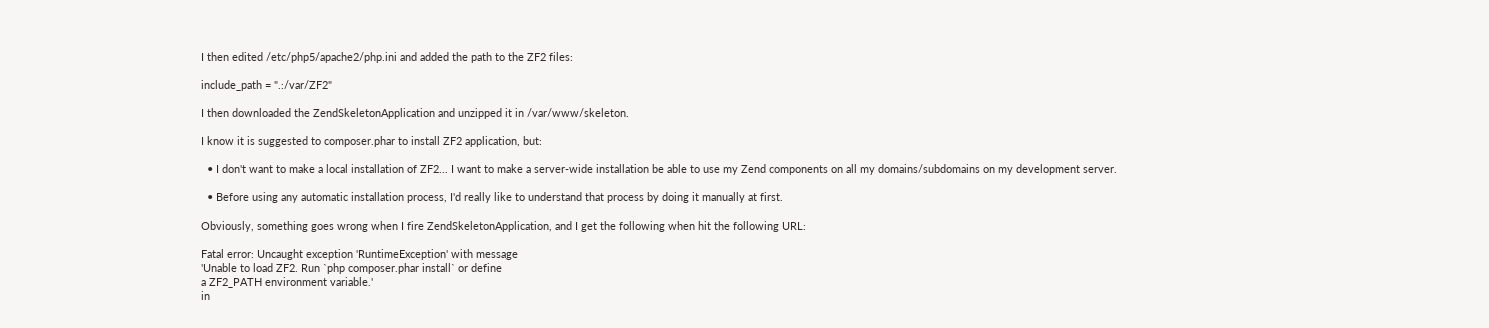I then edited /etc/php5/apache2/php.ini and added the path to the ZF2 files:

include_path = ".:/var/ZF2"

I then downloaded the ZendSkeletonApplication and unzipped it in /var/www/skeleton.

I know it is suggested to composer.phar to install ZF2 application, but:

  • I don't want to make a local installation of ZF2... I want to make a server-wide installation be able to use my Zend components on all my domains/subdomains on my development server.

  • Before using any automatic installation process, I'd really like to understand that process by doing it manually at first.

Obviously, something goes wrong when I fire ZendSkeletonApplication, and I get the following when hit the following URL:

Fatal error: Uncaught exception 'RuntimeException' with message
'Unable to load ZF2. Run `php composer.phar install` or define
a ZF2_PATH environment variable.'
in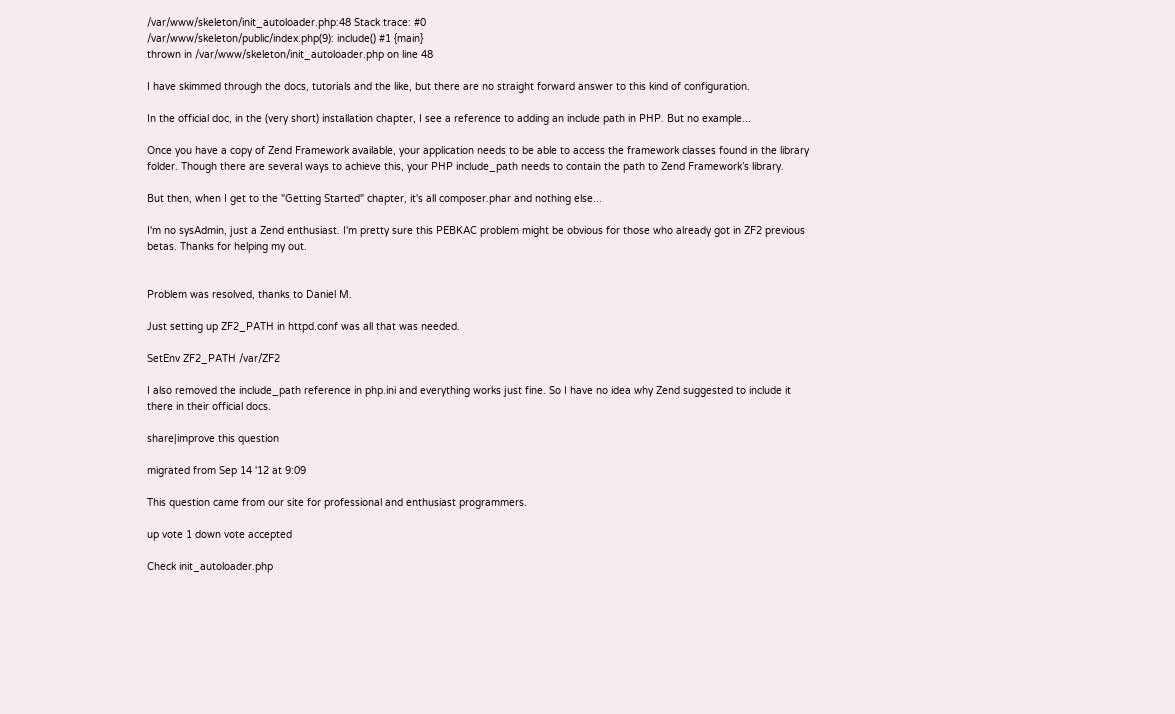/var/www/skeleton/init_autoloader.php:48 Stack trace: #0
/var/www/skeleton/public/index.php(9): include() #1 {main}
thrown in /var/www/skeleton/init_autoloader.php on line 48

I have skimmed through the docs, tutorials and the like, but there are no straight forward answer to this kind of configuration.

In the official doc, in the (very short) installation chapter, I see a reference to adding an include path in PHP. But no example...

Once you have a copy of Zend Framework available, your application needs to be able to access the framework classes found in the library folder. Though there are several ways to achieve this, your PHP include_path needs to contain the path to Zend Framework’s library.

But then, when I get to the "Getting Started" chapter, it's all composer.phar and nothing else...

I'm no sysAdmin, just a Zend enthusiast. I'm pretty sure this PEBKAC problem might be obvious for those who already got in ZF2 previous betas. Thanks for helping my out.


Problem was resolved, thanks to Daniel M.

Just setting up ZF2_PATH in httpd.conf was all that was needed.

SetEnv ZF2_PATH /var/ZF2

I also removed the include_path reference in php.ini and everything works just fine. So I have no idea why Zend suggested to include it there in their official docs.

share|improve this question

migrated from Sep 14 '12 at 9:09

This question came from our site for professional and enthusiast programmers.

up vote 1 down vote accepted

Check init_autoloader.php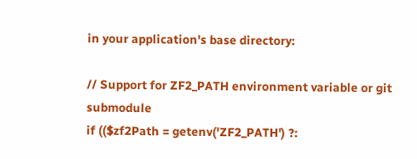in your application's base directory:

// Support for ZF2_PATH environment variable or git submodule
if (($zf2Path = getenv('ZF2_PATH') ?: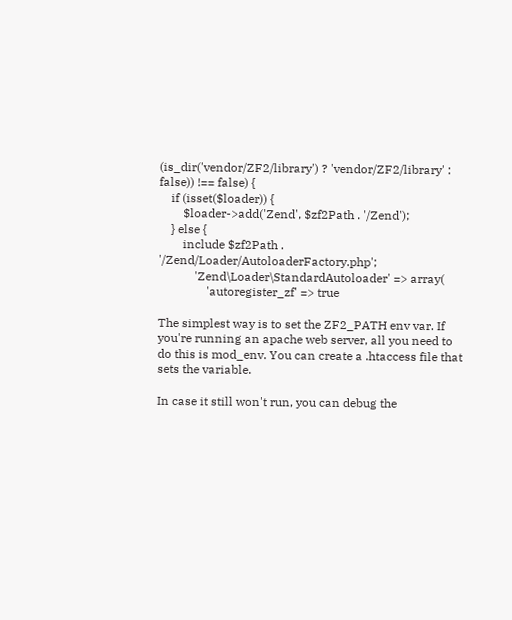(is_dir('vendor/ZF2/library') ? 'vendor/ZF2/library' : false)) !== false) {
    if (isset($loader)) {
        $loader->add('Zend', $zf2Path . '/Zend');
    } else {
        include $zf2Path . '/Zend/Loader/AutoloaderFactory.php';
            'Zend\Loader\StandardAutoloader' => array(
                'autoregister_zf' => true

The simplest way is to set the ZF2_PATH env var. If you're running an apache web server, all you need to do this is mod_env. You can create a .htaccess file that sets the variable.

In case it still won't run, you can debug the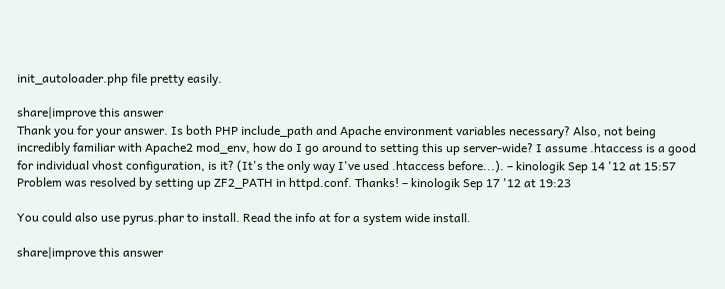init_autoloader.php file pretty easily.

share|improve this answer
Thank you for your answer. Is both PHP include_path and Apache environment variables necessary? Also, not being incredibly familiar with Apache2 mod_env, how do I go around to setting this up server-wide? I assume .htaccess is a good for individual vhost configuration, is it? (It's the only way I've used .htaccess before...). – kinologik Sep 14 '12 at 15:57
Problem was resolved by setting up ZF2_PATH in httpd.conf. Thanks! – kinologik Sep 17 '12 at 19:23

You could also use pyrus.phar to install. Read the info at for a system wide install.

share|improve this answer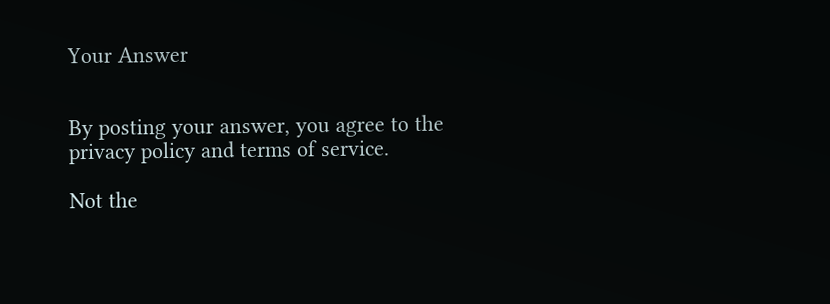Your Answer


By posting your answer, you agree to the privacy policy and terms of service.

Not the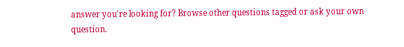answer you're looking for? Browse other questions tagged or ask your own question.